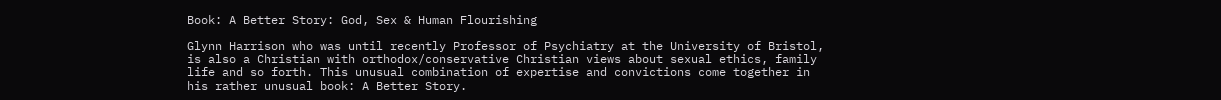Book: A Better Story: God, Sex & Human Flourishing

Glynn Harrison who was until recently Professor of Psychiatry at the University of Bristol, is also a Christian with orthodox/conservative Christian views about sexual ethics, family life and so forth. This unusual combination of expertise and convictions come together in his rather unusual book: A Better Story.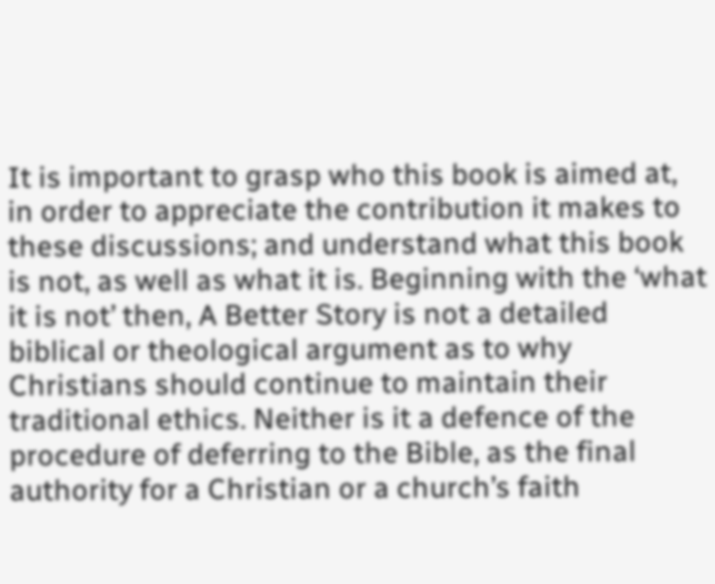It is important to grasp who this book is aimed at, in order to appreciate the contribution it makes to these discussions; and understand what this book is not, as well as what it is. Beginning with the ‘what it is not’ then, A Better Story is not a detailed biblical or theological argument as to why Christians should continue to maintain their traditional ethics. Neither is it a defence of the procedure of deferring to the Bible, as the final authority for a Christian or a church’s faith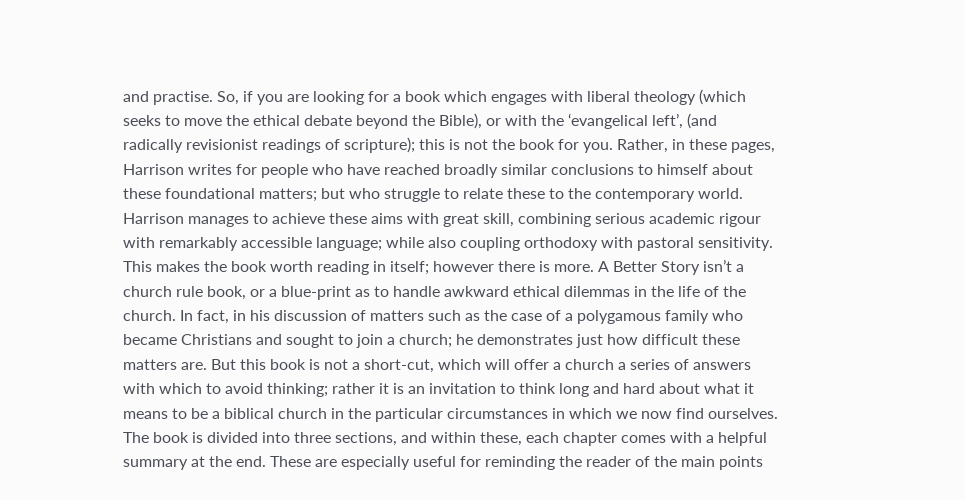and practise. So, if you are looking for a book which engages with liberal theology (which seeks to move the ethical debate beyond the Bible), or with the ‘evangelical left’, (and radically revisionist readings of scripture); this is not the book for you. Rather, in these pages, Harrison writes for people who have reached broadly similar conclusions to himself about these foundational matters; but who struggle to relate these to the contemporary world.
Harrison manages to achieve these aims with great skill, combining serious academic rigour with remarkably accessible language; while also coupling orthodoxy with pastoral sensitivity. This makes the book worth reading in itself; however there is more. A Better Story isn’t a church rule book, or a blue-print as to handle awkward ethical dilemmas in the life of the church. In fact, in his discussion of matters such as the case of a polygamous family who became Christians and sought to join a church; he demonstrates just how difficult these matters are. But this book is not a short-cut, which will offer a church a series of answers with which to avoid thinking; rather it is an invitation to think long and hard about what it means to be a biblical church in the particular circumstances in which we now find ourselves.
The book is divided into three sections, and within these, each chapter comes with a helpful summary at the end. These are especially useful for reminding the reader of the main points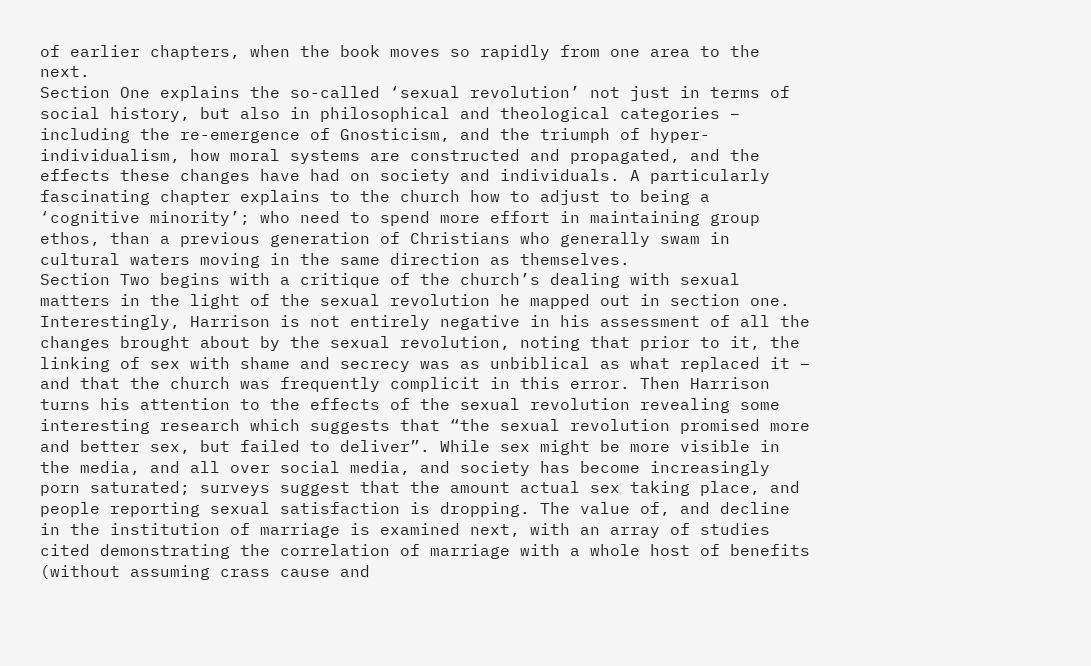of earlier chapters, when the book moves so rapidly from one area to the next.
Section One explains the so-called ‘sexual revolution’ not just in terms of social history, but also in philosophical and theological categories – including the re-emergence of Gnosticism, and the triumph of hyper-individualism, how moral systems are constructed and propagated, and the effects these changes have had on society and individuals. A particularly fascinating chapter explains to the church how to adjust to being a ‘cognitive minority’; who need to spend more effort in maintaining group ethos, than a previous generation of Christians who generally swam in cultural waters moving in the same direction as themselves.
Section Two begins with a critique of the church’s dealing with sexual matters in the light of the sexual revolution he mapped out in section one. Interestingly, Harrison is not entirely negative in his assessment of all the changes brought about by the sexual revolution, noting that prior to it, the linking of sex with shame and secrecy was as unbiblical as what replaced it – and that the church was frequently complicit in this error. Then Harrison turns his attention to the effects of the sexual revolution revealing some interesting research which suggests that “the sexual revolution promised more and better sex, but failed to deliver”. While sex might be more visible in the media, and all over social media, and society has become increasingly porn saturated; surveys suggest that the amount actual sex taking place, and people reporting sexual satisfaction is dropping. The value of, and decline in the institution of marriage is examined next, with an array of studies cited demonstrating the correlation of marriage with a whole host of benefits (without assuming crass cause and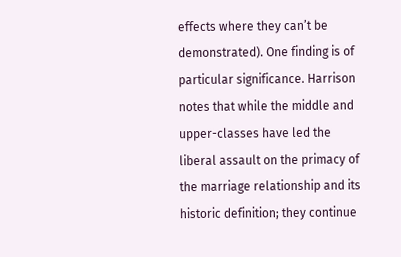effects where they can’t be demonstrated). One finding is of particular significance. Harrison notes that while the middle and upper-classes have led the liberal assault on the primacy of the marriage relationship and its historic definition; they continue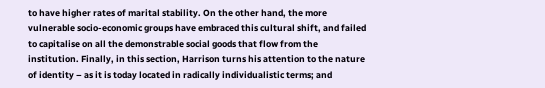to have higher rates of marital stability. On the other hand, the more vulnerable socio-economic groups have embraced this cultural shift, and failed to capitalise on all the demonstrable social goods that flow from the institution. Finally, in this section, Harrison turns his attention to the nature of identity – as it is today located in radically individualistic terms; and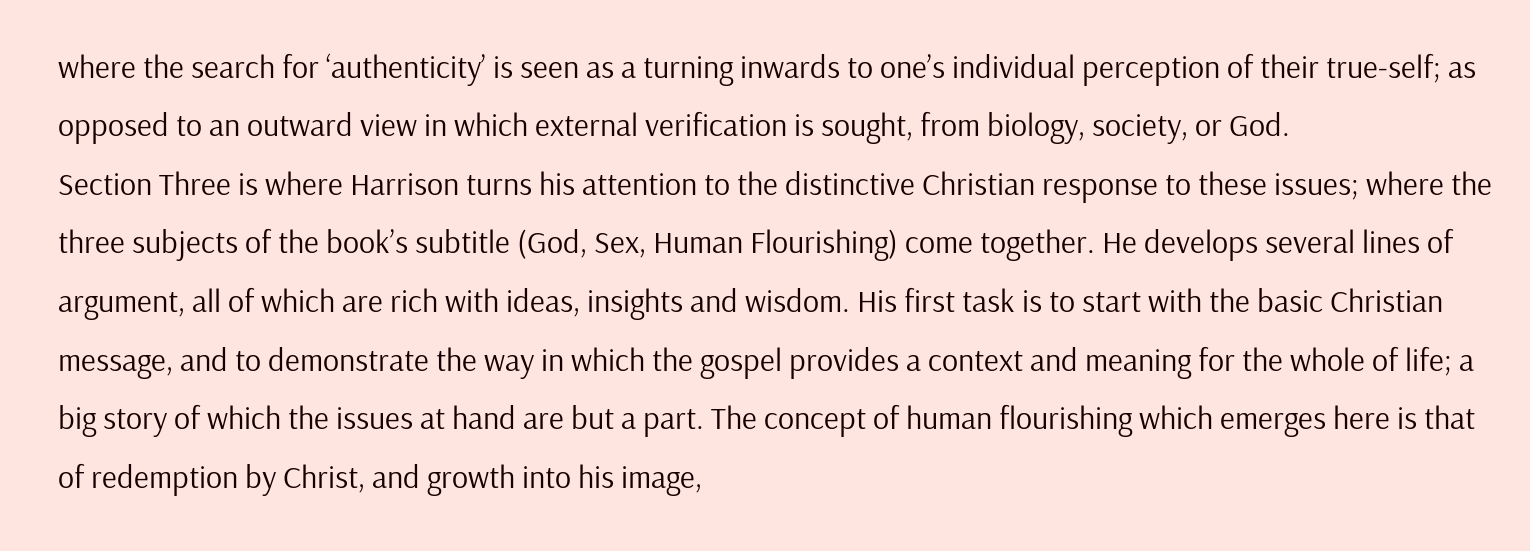where the search for ‘authenticity’ is seen as a turning inwards to one’s individual perception of their true-self; as opposed to an outward view in which external verification is sought, from biology, society, or God.
Section Three is where Harrison turns his attention to the distinctive Christian response to these issues; where the three subjects of the book’s subtitle (God, Sex, Human Flourishing) come together. He develops several lines of argument, all of which are rich with ideas, insights and wisdom. His first task is to start with the basic Christian message, and to demonstrate the way in which the gospel provides a context and meaning for the whole of life; a big story of which the issues at hand are but a part. The concept of human flourishing which emerges here is that of redemption by Christ, and growth into his image,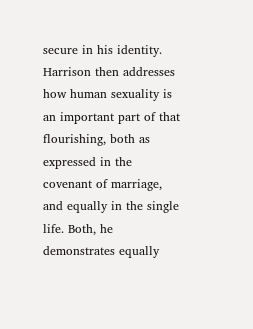secure in his identity. Harrison then addresses how human sexuality is an important part of that flourishing, both as expressed in the covenant of marriage, and equally in the single life. Both, he demonstrates equally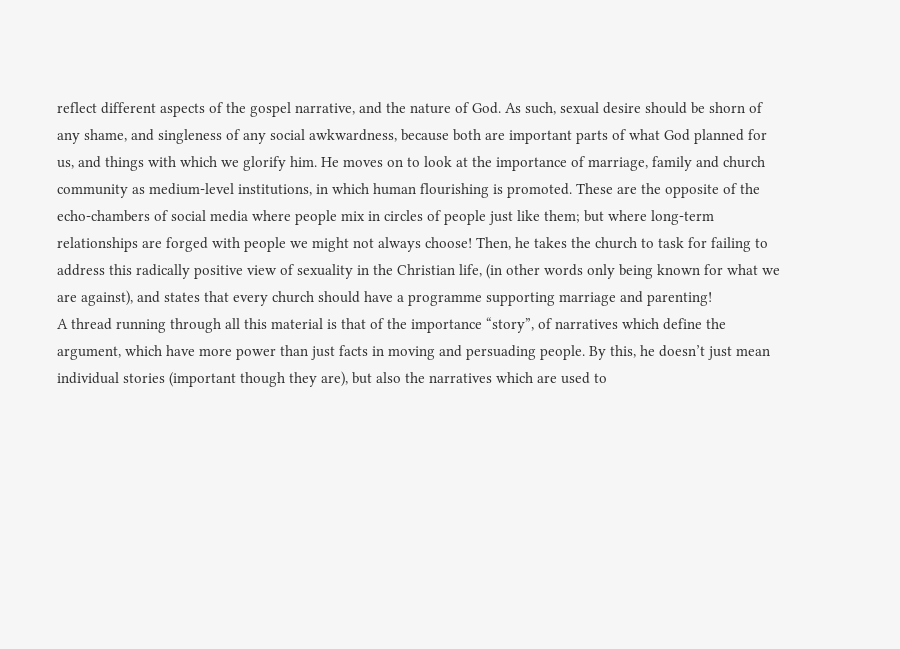reflect different aspects of the gospel narrative, and the nature of God. As such, sexual desire should be shorn of any shame, and singleness of any social awkwardness, because both are important parts of what God planned for us, and things with which we glorify him. He moves on to look at the importance of marriage, family and church community as medium-level institutions, in which human flourishing is promoted. These are the opposite of the echo-chambers of social media where people mix in circles of people just like them; but where long-term relationships are forged with people we might not always choose! Then, he takes the church to task for failing to address this radically positive view of sexuality in the Christian life, (in other words only being known for what we are against), and states that every church should have a programme supporting marriage and parenting!
A thread running through all this material is that of the importance “story”, of narratives which define the argument, which have more power than just facts in moving and persuading people. By this, he doesn’t just mean individual stories (important though they are), but also the narratives which are used to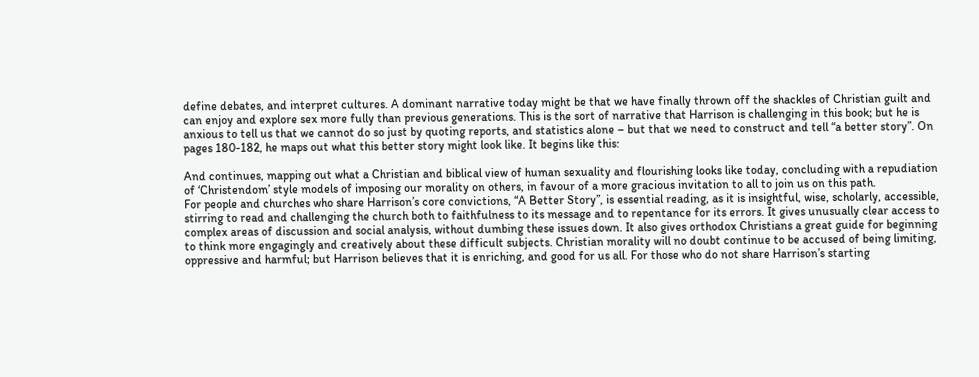define debates, and interpret cultures. A dominant narrative today might be that we have finally thrown off the shackles of Christian guilt and can enjoy and explore sex more fully than previous generations. This is the sort of narrative that Harrison is challenging in this book; but he is anxious to tell us that we cannot do so just by quoting reports, and statistics alone – but that we need to construct and tell “a better story”. On pages 180-182, he maps out what this better story might look like. It begins like this:

And continues, mapping out what a Christian and biblical view of human sexuality and flourishing looks like today, concluding with a repudiation of ‘Christendom’ style models of imposing our morality on others, in favour of a more gracious invitation to all to join us on this path.
For people and churches who share Harrison’s core convictions, “A Better Story”, is essential reading, as it is insightful, wise, scholarly, accessible, stirring to read and challenging the church both to faithfulness to its message and to repentance for its errors. It gives unusually clear access to complex areas of discussion and social analysis, without dumbing these issues down. It also gives orthodox Christians a great guide for beginning to think more engagingly and creatively about these difficult subjects. Christian morality will no doubt continue to be accused of being limiting, oppressive and harmful; but Harrison believes that it is enriching, and good for us all. For those who do not share Harrison’s starting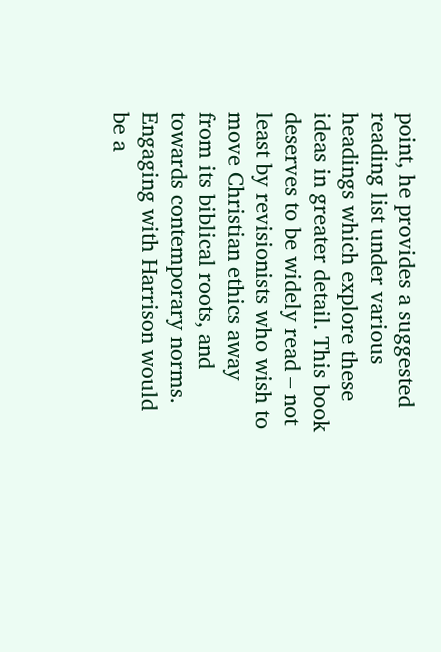point, he provides a suggested reading list under various headings which explore these ideas in greater detail. This book deserves to be widely read – not least by revisionists who wish to move Christian ethics away from its biblical roots, and towards contemporary norms. Engaging with Harrison would be a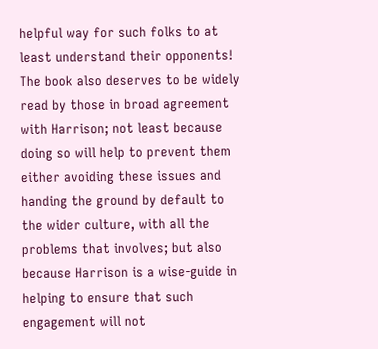helpful way for such folks to at least understand their opponents! The book also deserves to be widely read by those in broad agreement with Harrison; not least because doing so will help to prevent them either avoiding these issues and handing the ground by default to the wider culture, with all the problems that involves; but also because Harrison is a wise-guide in helping to ensure that such engagement will not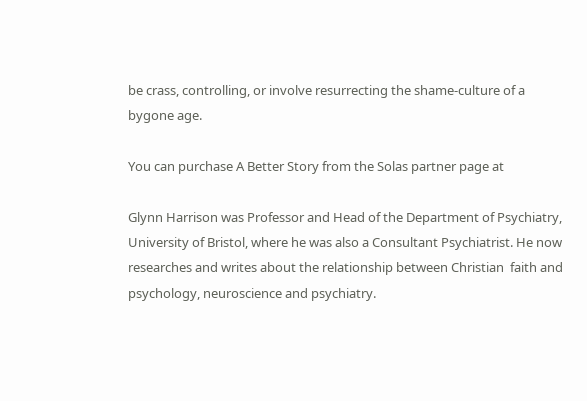be crass, controlling, or involve resurrecting the shame-culture of a bygone age.

You can purchase A Better Story from the Solas partner page at

Glynn Harrison was Professor and Head of the Department of Psychiatry, University of Bristol, where he was also a Consultant Psychiatrist. He now researches and writes about the relationship between Christian  faith and psychology, neuroscience and psychiatry.